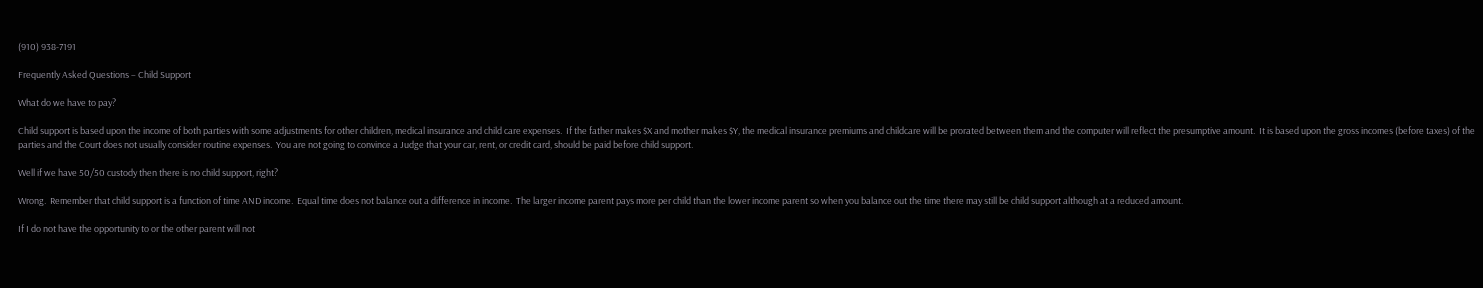(910) 938-7191

Frequently Asked Questions – Child Support

What do we have to pay?

Child support is based upon the income of both parties with some adjustments for other children, medical insurance and child care expenses.  If the father makes $X and mother makes $Y, the medical insurance premiums and childcare will be prorated between them and the computer will reflect the presumptive amount.  It is based upon the gross incomes (before taxes) of the parties and the Court does not usually consider routine expenses.  You are not going to convince a Judge that your car, rent, or credit card, should be paid before child support.

Well if we have 50/50 custody then there is no child support, right?

Wrong.  Remember that child support is a function of time AND income.  Equal time does not balance out a difference in income.  The larger income parent pays more per child than the lower income parent so when you balance out the time there may still be child support although at a reduced amount.

If I do not have the opportunity to or the other parent will not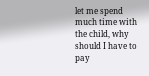let me spend much time with the child, why should I have to pay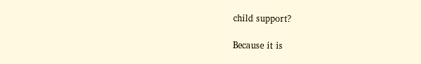child support?

Because it is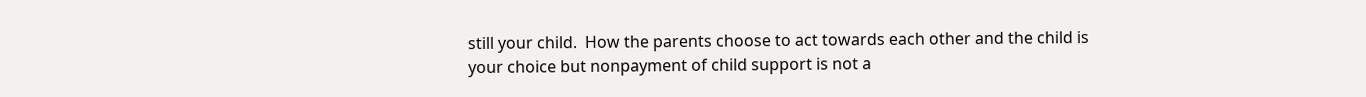still your child.  How the parents choose to act towards each other and the child is your choice but nonpayment of child support is not a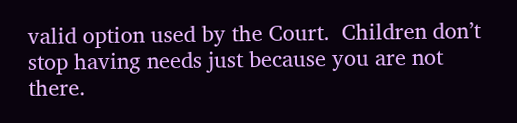valid option used by the Court.  Children don’t stop having needs just because you are not there.